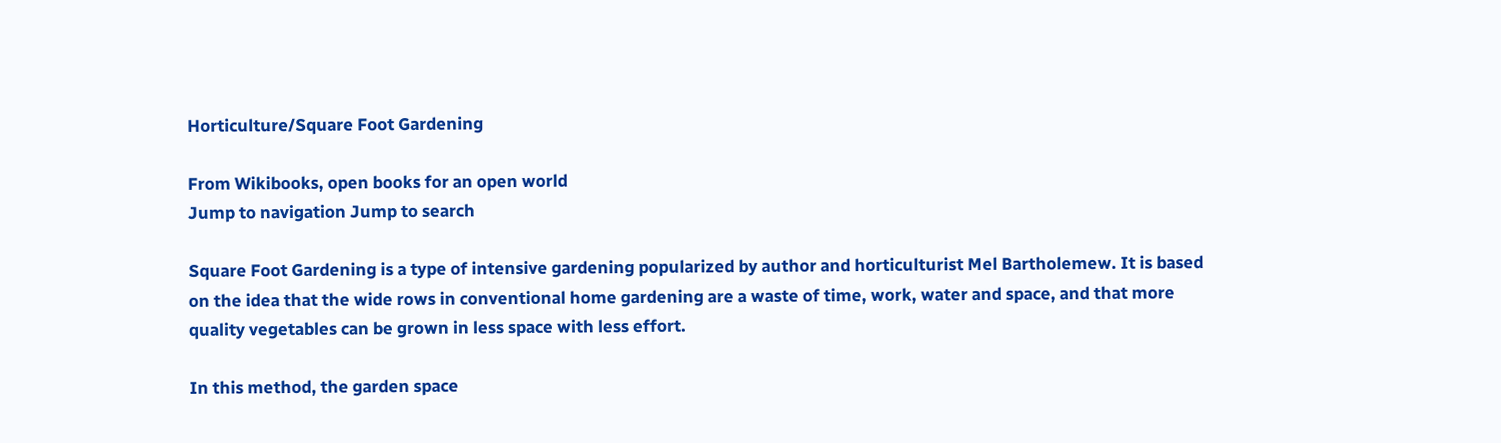Horticulture/Square Foot Gardening

From Wikibooks, open books for an open world
Jump to navigation Jump to search

Square Foot Gardening is a type of intensive gardening popularized by author and horticulturist Mel Bartholemew. It is based on the idea that the wide rows in conventional home gardening are a waste of time, work, water and space, and that more quality vegetables can be grown in less space with less effort.

In this method, the garden space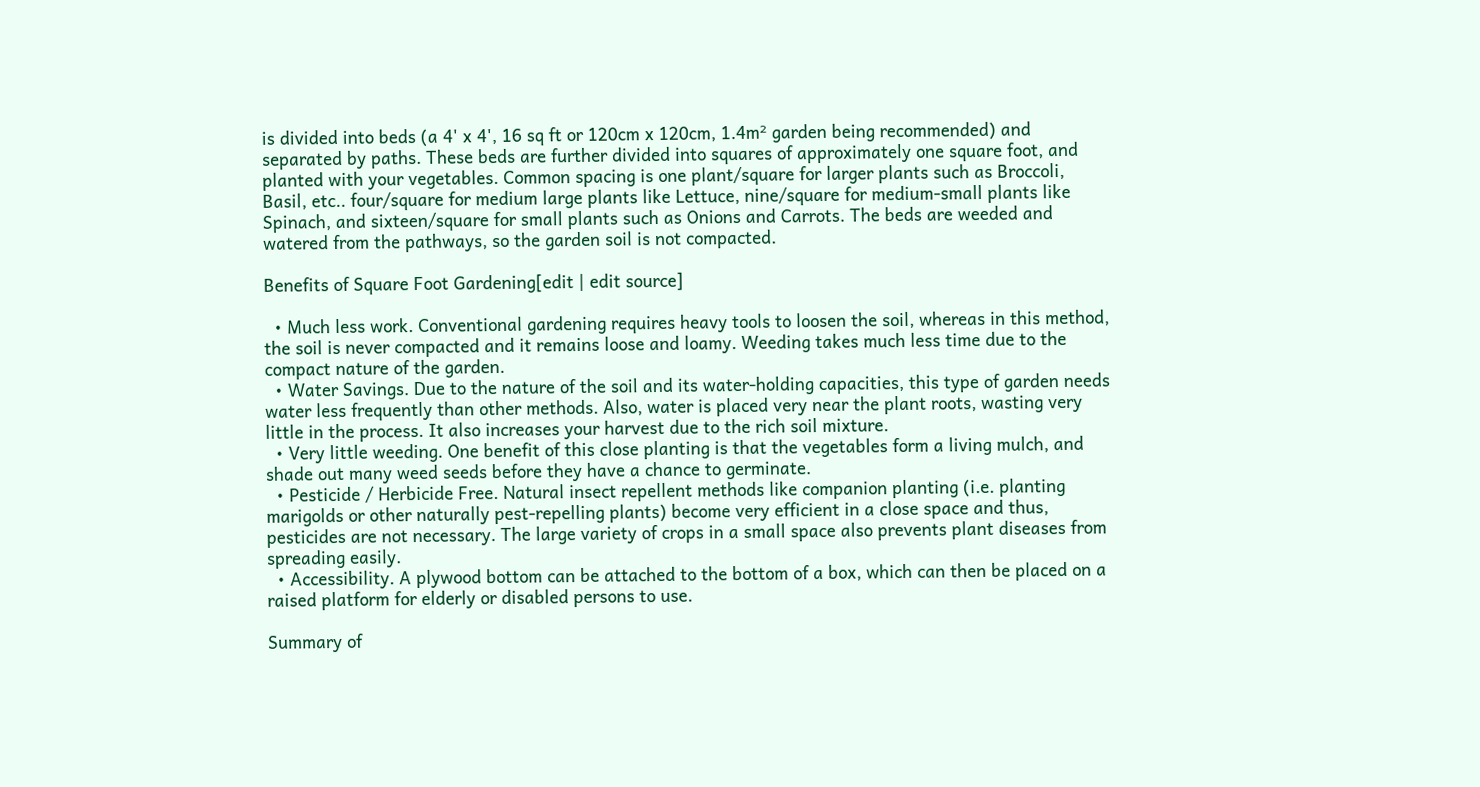is divided into beds (a 4' x 4', 16 sq ft or 120cm x 120cm, 1.4m² garden being recommended) and separated by paths. These beds are further divided into squares of approximately one square foot, and planted with your vegetables. Common spacing is one plant/square for larger plants such as Broccoli, Basil, etc.. four/square for medium large plants like Lettuce, nine/square for medium-small plants like Spinach, and sixteen/square for small plants such as Onions and Carrots. The beds are weeded and watered from the pathways, so the garden soil is not compacted.

Benefits of Square Foot Gardening[edit | edit source]

  • Much less work. Conventional gardening requires heavy tools to loosen the soil, whereas in this method, the soil is never compacted and it remains loose and loamy. Weeding takes much less time due to the compact nature of the garden.
  • Water Savings. Due to the nature of the soil and its water-holding capacities, this type of garden needs water less frequently than other methods. Also, water is placed very near the plant roots, wasting very little in the process. It also increases your harvest due to the rich soil mixture.
  • Very little weeding. One benefit of this close planting is that the vegetables form a living mulch, and shade out many weed seeds before they have a chance to germinate.
  • Pesticide / Herbicide Free. Natural insect repellent methods like companion planting (i.e. planting marigolds or other naturally pest-repelling plants) become very efficient in a close space and thus, pesticides are not necessary. The large variety of crops in a small space also prevents plant diseases from spreading easily.
  • Accessibility. A plywood bottom can be attached to the bottom of a box, which can then be placed on a raised platform for elderly or disabled persons to use.

Summary of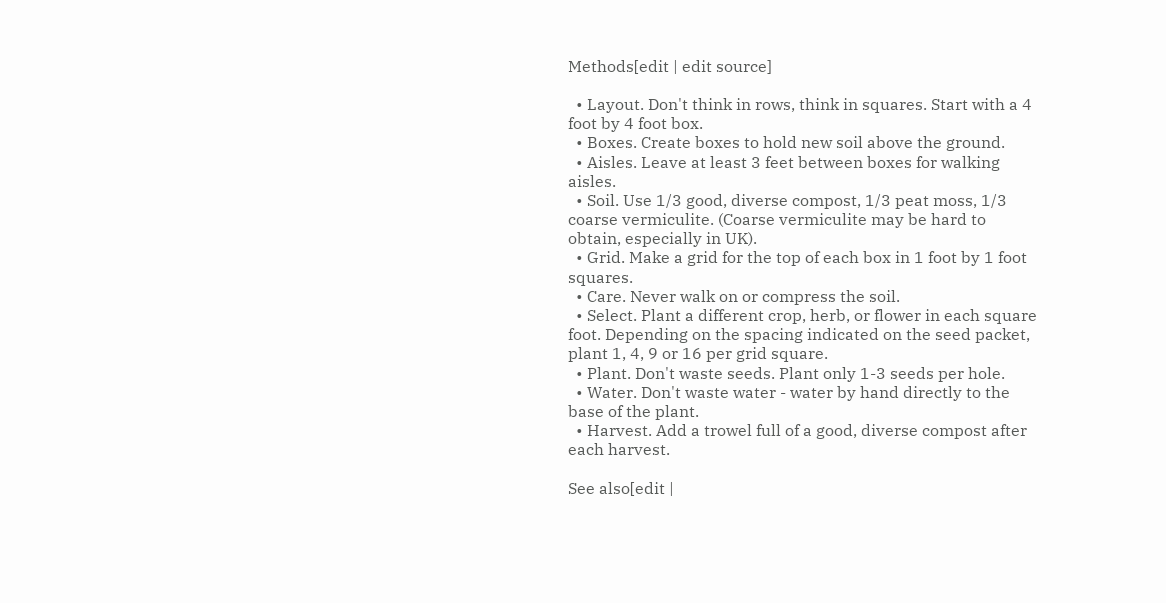Methods[edit | edit source]

  • Layout. Don't think in rows, think in squares. Start with a 4 foot by 4 foot box.
  • Boxes. Create boxes to hold new soil above the ground.
  • Aisles. Leave at least 3 feet between boxes for walking aisles.
  • Soil. Use 1/3 good, diverse compost, 1/3 peat moss, 1/3 coarse vermiculite. (Coarse vermiculite may be hard to obtain, especially in UK).
  • Grid. Make a grid for the top of each box in 1 foot by 1 foot squares.
  • Care. Never walk on or compress the soil.
  • Select. Plant a different crop, herb, or flower in each square foot. Depending on the spacing indicated on the seed packet, plant 1, 4, 9 or 16 per grid square.
  • Plant. Don't waste seeds. Plant only 1-3 seeds per hole.
  • Water. Don't waste water - water by hand directly to the base of the plant.
  • Harvest. Add a trowel full of a good, diverse compost after each harvest.

See also[edit |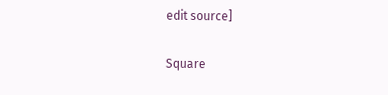edit source]

Square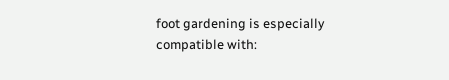foot gardening is especially compatible with: